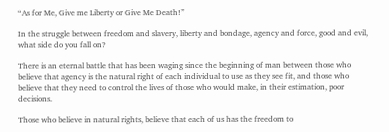“As for Me, Give me Liberty or Give Me Death!”

In the struggle between freedom and slavery, liberty and bondage, agency and force, good and evil, what side do you fall on?

There is an eternal battle that has been waging since the beginning of man between those who believe that agency is the natural right of each individual to use as they see fit, and those who believe that they need to control the lives of those who would make, in their estimation, poor decisions.

Those who believe in natural rights, believe that each of us has the freedom to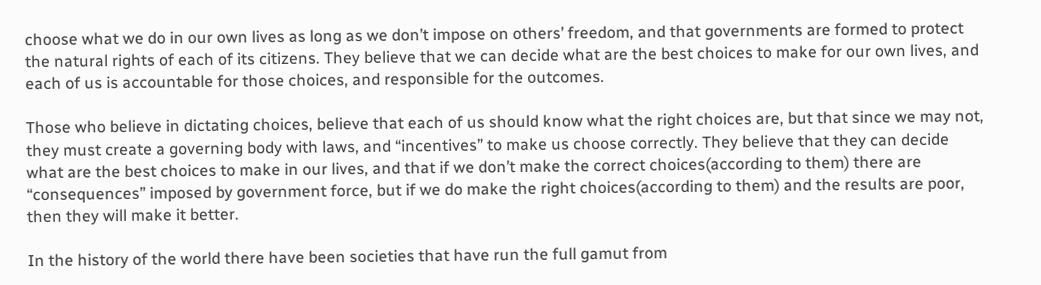choose what we do in our own lives as long as we don’t impose on others’ freedom, and that governments are formed to protect the natural rights of each of its citizens. They believe that we can decide what are the best choices to make for our own lives, and each of us is accountable for those choices, and responsible for the outcomes.

Those who believe in dictating choices, believe that each of us should know what the right choices are, but that since we may not, they must create a governing body with laws, and “incentives” to make us choose correctly. They believe that they can decide what are the best choices to make in our lives, and that if we don’t make the correct choices(according to them) there are “consequences” imposed by government force, but if we do make the right choices(according to them) and the results are poor, then they will make it better.

In the history of the world there have been societies that have run the full gamut from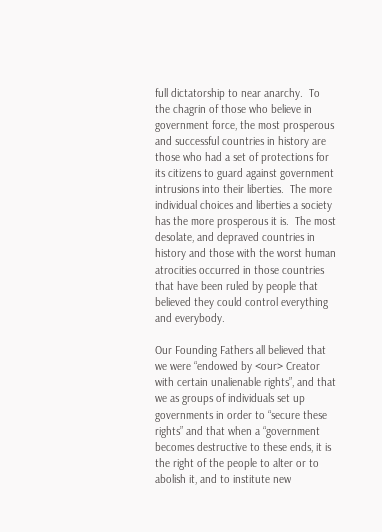full dictatorship to near anarchy.  To the chagrin of those who believe in government force, the most prosperous and successful countries in history are those who had a set of protections for its citizens to guard against government intrusions into their liberties.  The more individual choices and liberties a society has the more prosperous it is.  The most desolate, and depraved countries in history and those with the worst human atrocities occurred in those countries that have been ruled by people that believed they could control everything and everybody.

Our Founding Fathers all believed that we were “endowed by <our> Creator with certain unalienable rights”, and that we as groups of individuals set up  governments in order to “secure these rights” and that when a “government becomes destructive to these ends, it is the right of the people to alter or to abolish it, and to institute new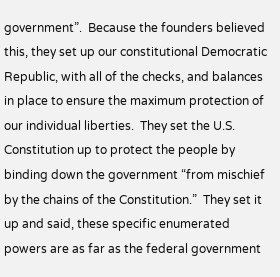government”.  Because the founders believed this, they set up our constitutional Democratic Republic, with all of the checks, and balances in place to ensure the maximum protection of our individual liberties.  They set the U.S. Constitution up to protect the people by binding down the government “from mischief by the chains of the Constitution.”  They set it up and said, these specific enumerated powers are as far as the federal government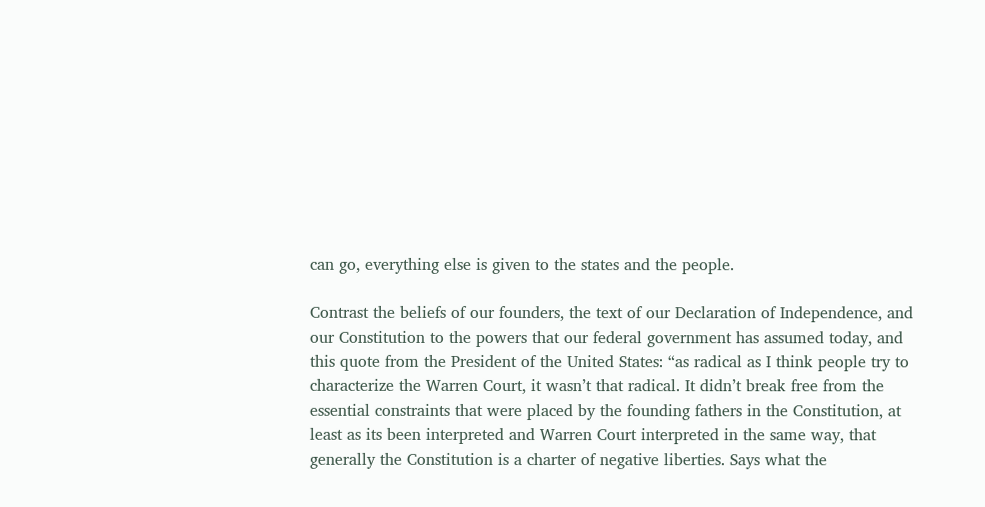can go, everything else is given to the states and the people.

Contrast the beliefs of our founders, the text of our Declaration of Independence, and our Constitution to the powers that our federal government has assumed today, and this quote from the President of the United States: “as radical as I think people try to characterize the Warren Court, it wasn’t that radical. It didn’t break free from the essential constraints that were placed by the founding fathers in the Constitution, at least as its been interpreted and Warren Court interpreted in the same way, that generally the Constitution is a charter of negative liberties. Says what the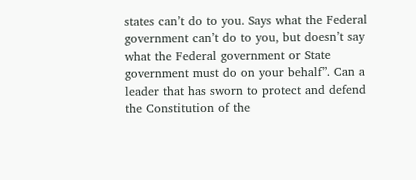states can’t do to you. Says what the Federal government can’t do to you, but doesn’t say what the Federal government or State government must do on your behalf”. Can a leader that has sworn to protect and defend the Constitution of the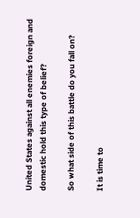United States against all enemies foreign and domestic hold this type of belief?

So what side of this battle do you fall on?

It is time to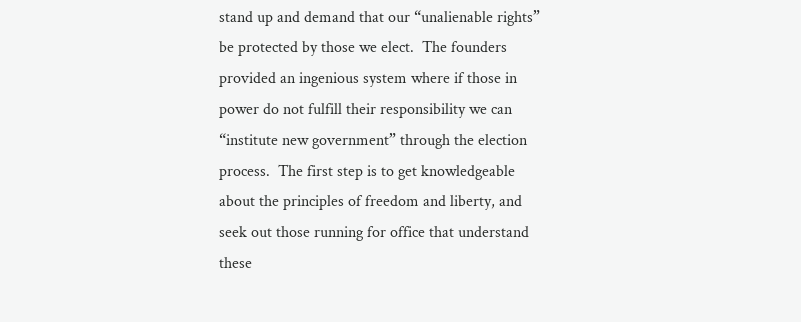stand up and demand that our “unalienable rights” be protected by those we elect.  The founders provided an ingenious system where if those in power do not fulfill their responsibility we can “institute new government” through the election process.  The first step is to get knowledgeable about the principles of freedom and liberty, and seek out those running for office that understand these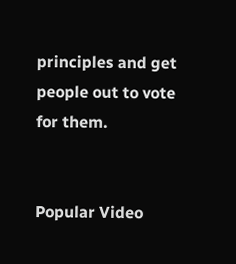principles and get people out to vote for them.


Popular Video